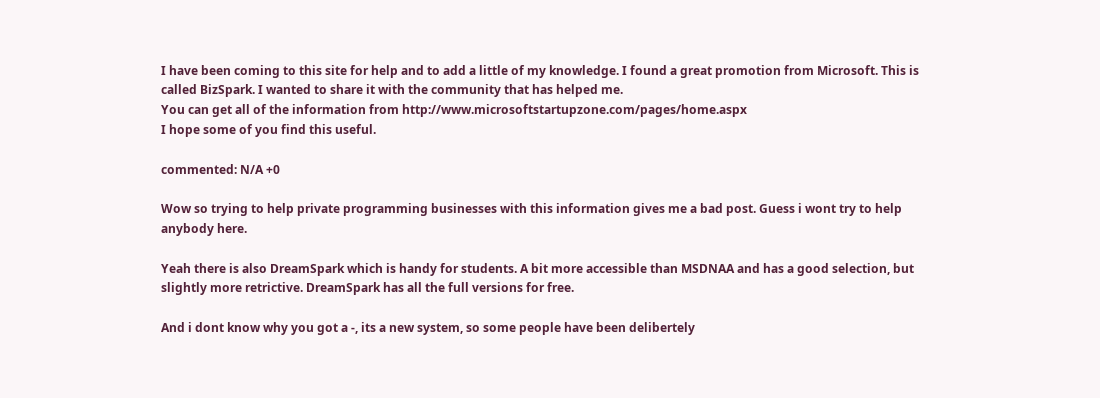I have been coming to this site for help and to add a little of my knowledge. I found a great promotion from Microsoft. This is called BizSpark. I wanted to share it with the community that has helped me.
You can get all of the information from http://www.microsoftstartupzone.com/pages/home.aspx
I hope some of you find this useful.

commented: N/A +0

Wow so trying to help private programming businesses with this information gives me a bad post. Guess i wont try to help anybody here.

Yeah there is also DreamSpark which is handy for students. A bit more accessible than MSDNAA and has a good selection, but slightly more retrictive. DreamSpark has all the full versions for free.

And i dont know why you got a -, its a new system, so some people have been delibertely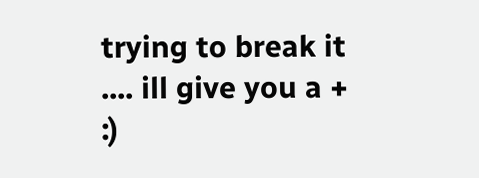trying to break it .... ill give you a + :)